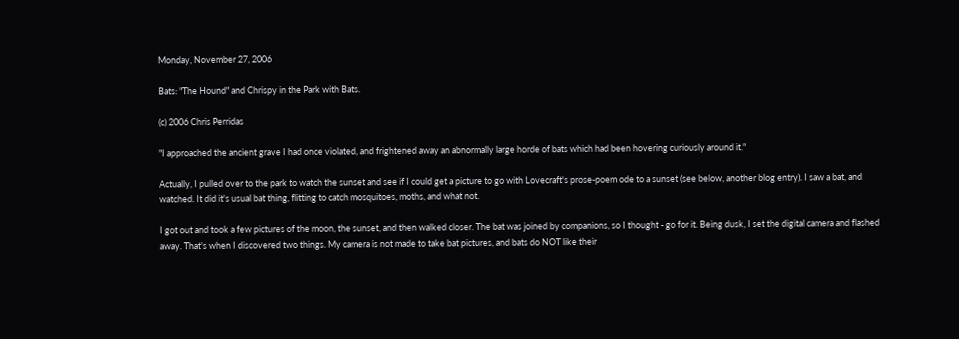Monday, November 27, 2006

Bats: "The Hound" and Chrispy in the Park with Bats.

(c) 2006 Chris Perridas

"I approached the ancient grave I had once violated, and frightened away an abnormally large horde of bats which had been hovering curiously around it."

Actually, I pulled over to the park to watch the sunset and see if I could get a picture to go with Lovecraft's prose-poem ode to a sunset (see below, another blog entry). I saw a bat, and watched. It did it's usual bat thing, flitting to catch mosquitoes, moths, and what not.

I got out and took a few pictures of the moon, the sunset, and then walked closer. The bat was joined by companions, so I thought - go for it. Being dusk, I set the digital camera and flashed away. That's when I discovered two things. My camera is not made to take bat pictures, and bats do NOT like their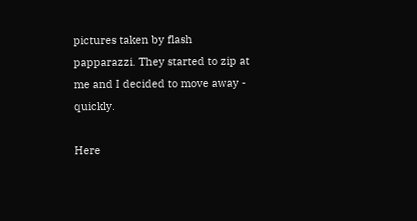pictures taken by flash papparazzi. They started to zip at me and I decided to move away - quickly.

Here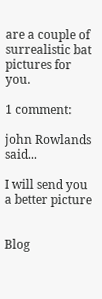are a couple of surrealistic bat pictures for you.

1 comment:

john Rowlands said...

I will send you a better picture


Blog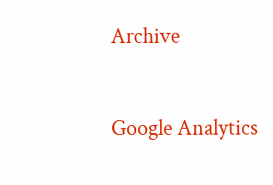Archive


Google Analytics